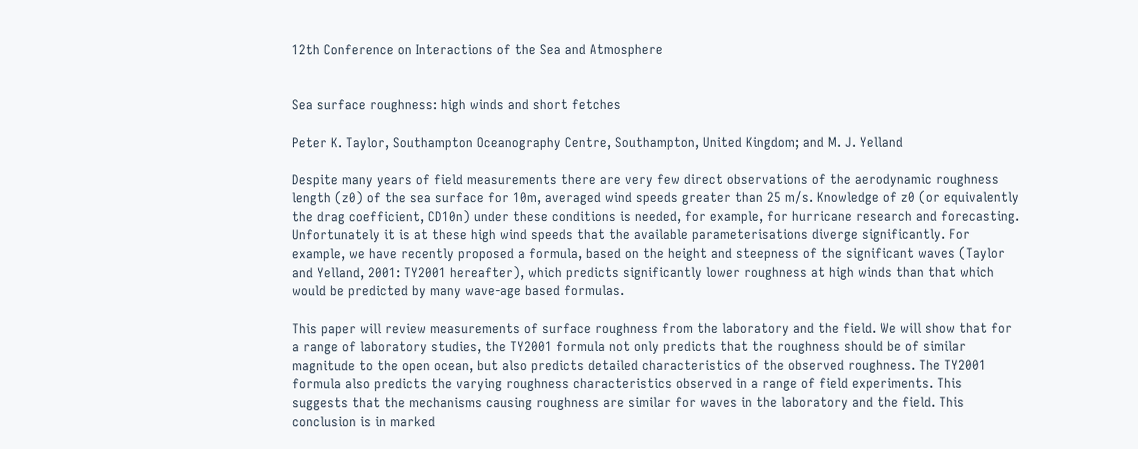12th Conference on Interactions of the Sea and Atmosphere


Sea surface roughness: high winds and short fetches

Peter K. Taylor, Southampton Oceanography Centre, Southampton, United Kingdom; and M. J. Yelland

Despite many years of field measurements there are very few direct observations of the aerodynamic roughness length (z0) of the sea surface for 10m, averaged wind speeds greater than 25 m/s. Knowledge of z0 (or equivalently the drag coefficient, CD10n) under these conditions is needed, for example, for hurricane research and forecasting. Unfortunately it is at these high wind speeds that the available parameterisations diverge significantly. For example, we have recently proposed a formula, based on the height and steepness of the significant waves (Taylor and Yelland, 2001: TY2001 hereafter), which predicts significantly lower roughness at high winds than that which would be predicted by many wave-age based formulas.

This paper will review measurements of surface roughness from the laboratory and the field. We will show that for a range of laboratory studies, the TY2001 formula not only predicts that the roughness should be of similar magnitude to the open ocean, but also predicts detailed characteristics of the observed roughness. The TY2001 formula also predicts the varying roughness characteristics observed in a range of field experiments. This suggests that the mechanisms causing roughness are similar for waves in the laboratory and the field. This conclusion is in marked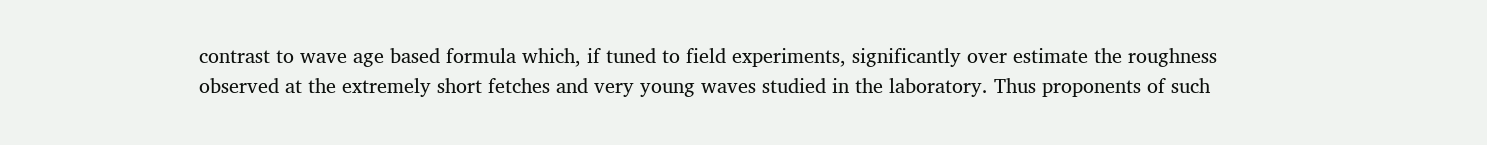contrast to wave age based formula which, if tuned to field experiments, significantly over estimate the roughness observed at the extremely short fetches and very young waves studied in the laboratory. Thus proponents of such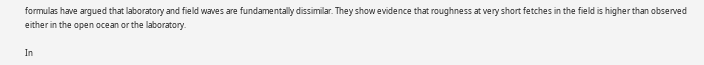formulas have argued that laboratory and field waves are fundamentally dissimilar. They show evidence that roughness at very short fetches in the field is higher than observed either in the open ocean or the laboratory.

In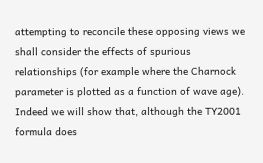attempting to reconcile these opposing views we shall consider the effects of spurious relationships (for example where the Charnock parameter is plotted as a function of wave age). Indeed we will show that, although the TY2001 formula does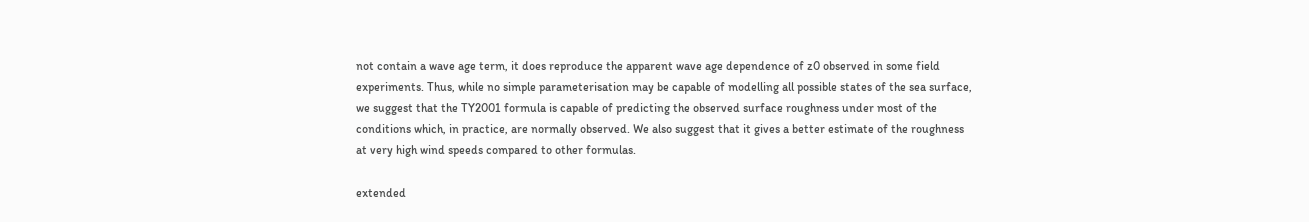not contain a wave age term, it does reproduce the apparent wave age dependence of z0 observed in some field experiments. Thus, while no simple parameterisation may be capable of modelling all possible states of the sea surface, we suggest that the TY2001 formula is capable of predicting the observed surface roughness under most of the conditions which, in practice, are normally observed. We also suggest that it gives a better estimate of the roughness at very high wind speeds compared to other formulas.

extended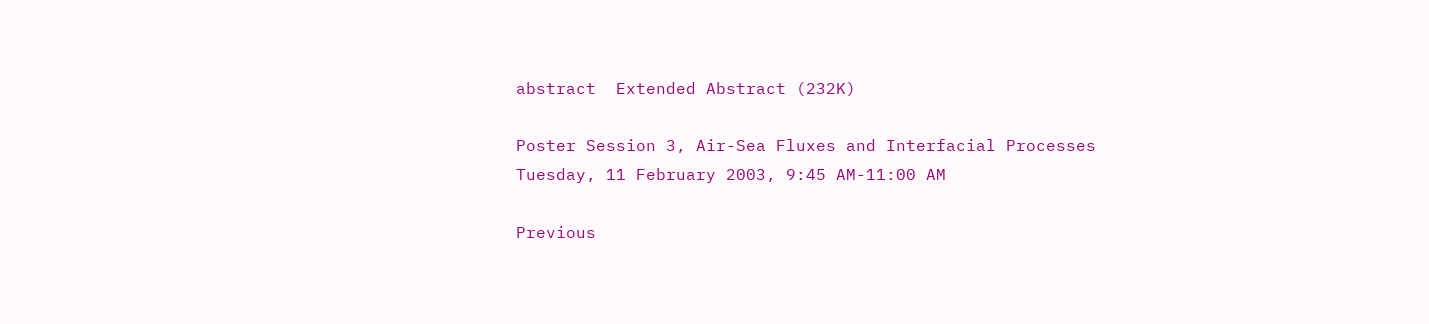abstract  Extended Abstract (232K)

Poster Session 3, Air-Sea Fluxes and Interfacial Processes
Tuesday, 11 February 2003, 9:45 AM-11:00 AM

Previous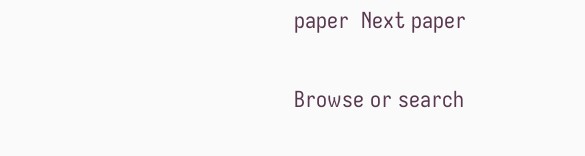paper  Next paper

Browse or search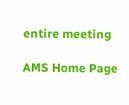entire meeting

AMS Home Page